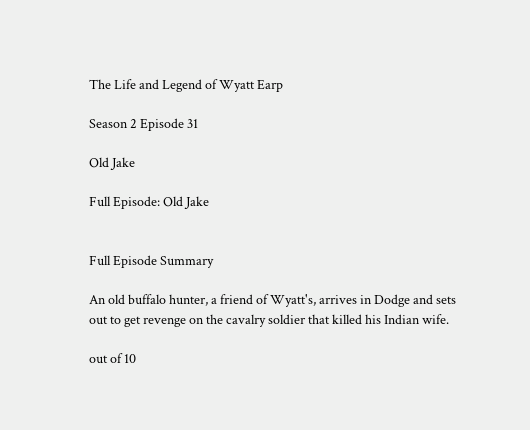The Life and Legend of Wyatt Earp

Season 2 Episode 31

Old Jake

Full Episode: Old Jake


Full Episode Summary

An old buffalo hunter, a friend of Wyatt's, arrives in Dodge and sets out to get revenge on the cavalry soldier that killed his Indian wife.

out of 10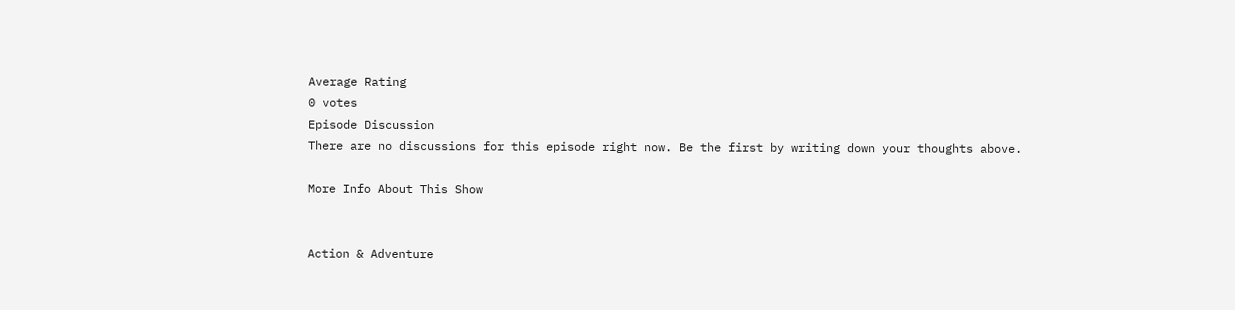Average Rating
0 votes
Episode Discussion
There are no discussions for this episode right now. Be the first by writing down your thoughts above.

More Info About This Show


Action & Adventure